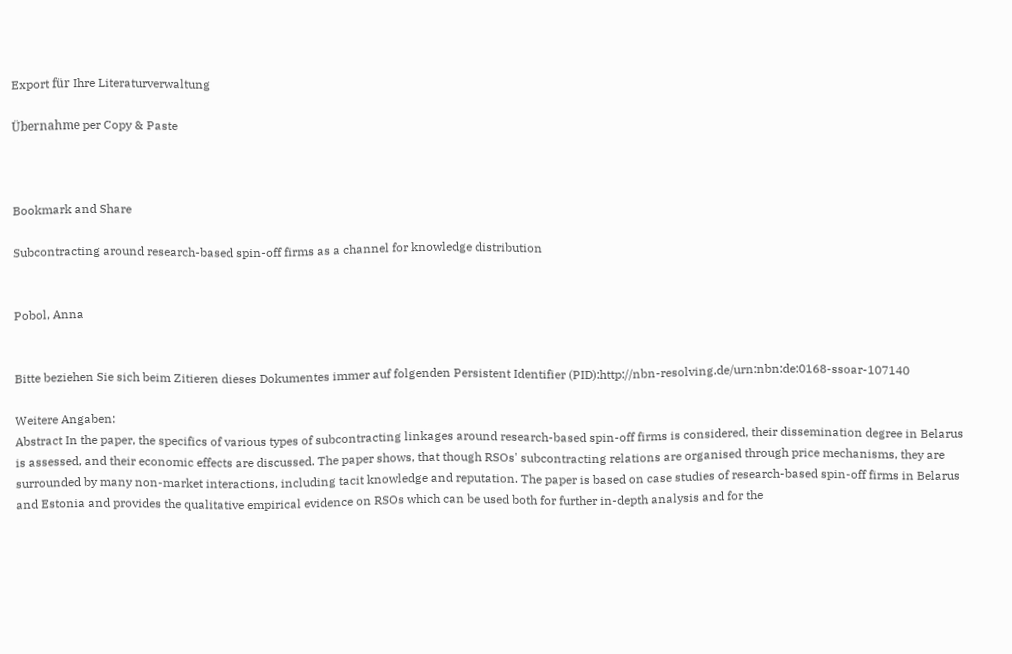Export für Ihre Literaturverwaltung

Übernahme per Copy & Paste



Bookmark and Share

Subcontracting around research-based spin-off firms as a channel for knowledge distribution


Pobol, Anna


Bitte beziehen Sie sich beim Zitieren dieses Dokumentes immer auf folgenden Persistent Identifier (PID):http://nbn-resolving.de/urn:nbn:de:0168-ssoar-107140

Weitere Angaben:
Abstract In the paper, the specifics of various types of subcontracting linkages around research-based spin-off firms is considered, their dissemination degree in Belarus is assessed, and their economic effects are discussed. The paper shows, that though RSOs' subcontracting relations are organised through price mechanisms, they are surrounded by many non-market interactions, including tacit knowledge and reputation. The paper is based on case studies of research-based spin-off firms in Belarus and Estonia and provides the qualitative empirical evidence on RSOs which can be used both for further in-depth analysis and for the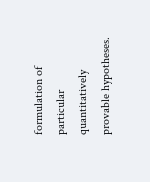formulation of particular quantitatively provable hypotheses.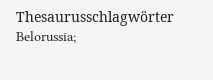Thesaurusschlagwörter Belorussia;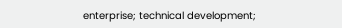enterprise; technical development;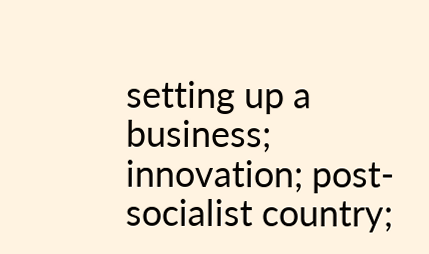setting up a business; innovation; post-socialist country;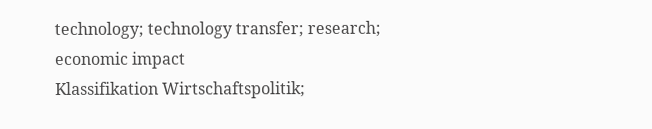technology; technology transfer; research; economic impact
Klassifikation Wirtschaftspolitik;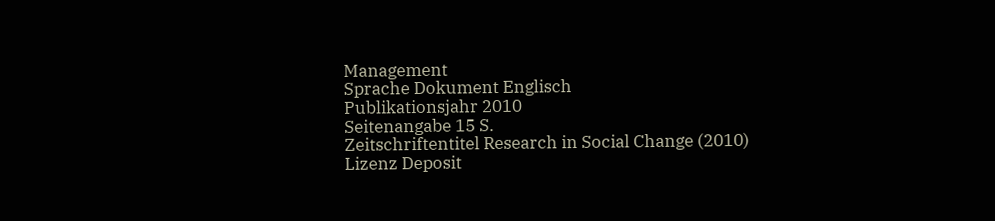Management
Sprache Dokument Englisch
Publikationsjahr 2010
Seitenangabe 15 S.
Zeitschriftentitel Research in Social Change (2010)
Lizenz Deposit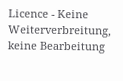Licence - Keine Weiterverbreitung, keine Bearbeitung